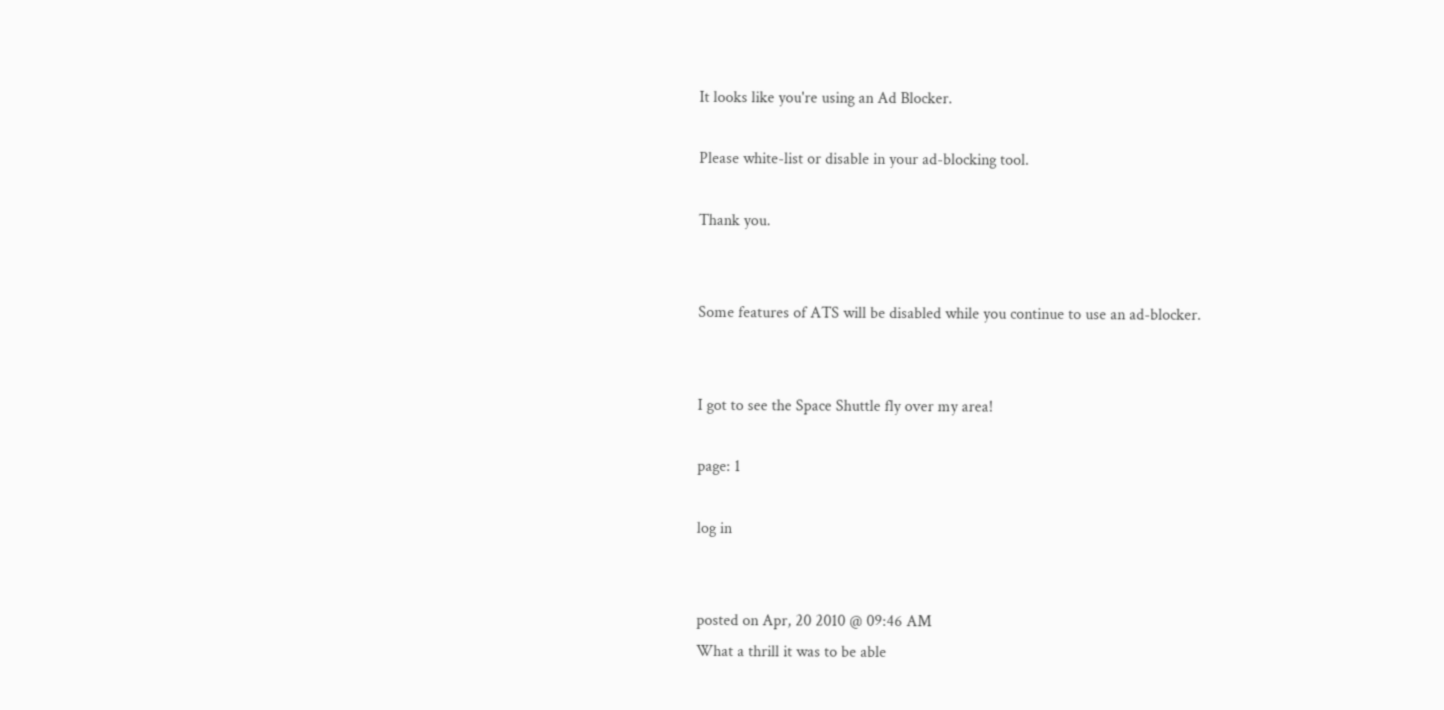It looks like you're using an Ad Blocker.

Please white-list or disable in your ad-blocking tool.

Thank you.


Some features of ATS will be disabled while you continue to use an ad-blocker.


I got to see the Space Shuttle fly over my area!

page: 1

log in


posted on Apr, 20 2010 @ 09:46 AM
What a thrill it was to be able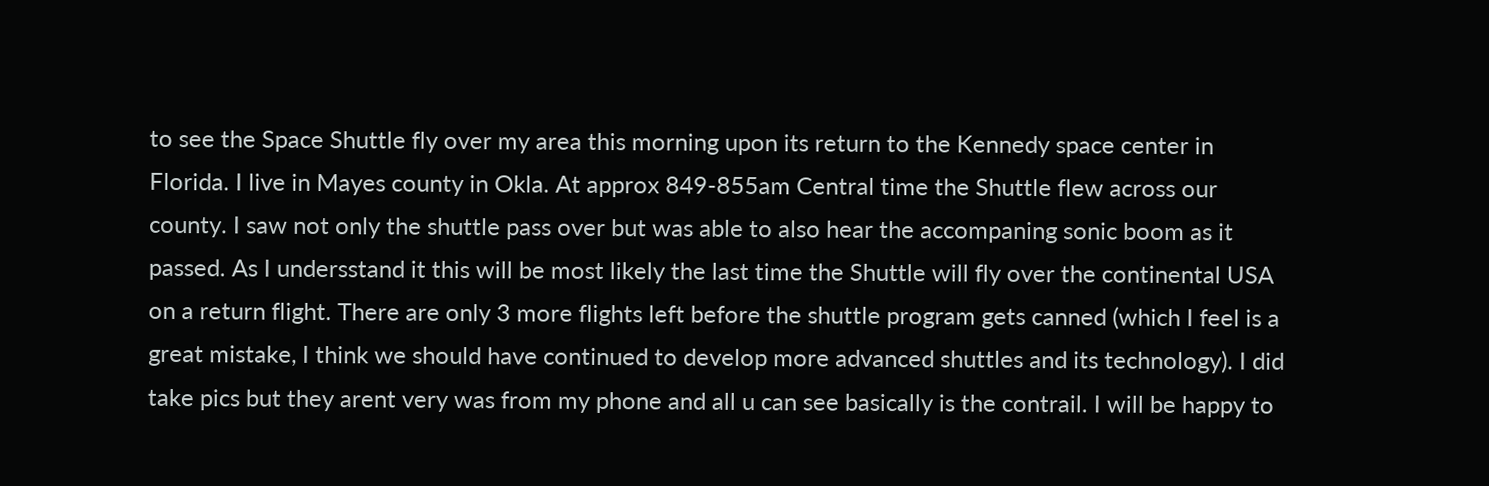to see the Space Shuttle fly over my area this morning upon its return to the Kennedy space center in Florida. I live in Mayes county in Okla. At approx 849-855am Central time the Shuttle flew across our county. I saw not only the shuttle pass over but was able to also hear the accompaning sonic boom as it passed. As I undersstand it this will be most likely the last time the Shuttle will fly over the continental USA on a return flight. There are only 3 more flights left before the shuttle program gets canned (which I feel is a great mistake, I think we should have continued to develop more advanced shuttles and its technology). I did take pics but they arent very was from my phone and all u can see basically is the contrail. I will be happy to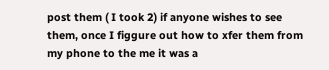post them ( I took 2) if anyone wishes to see them, once I figgure out how to xfer them from my phone to the me it was a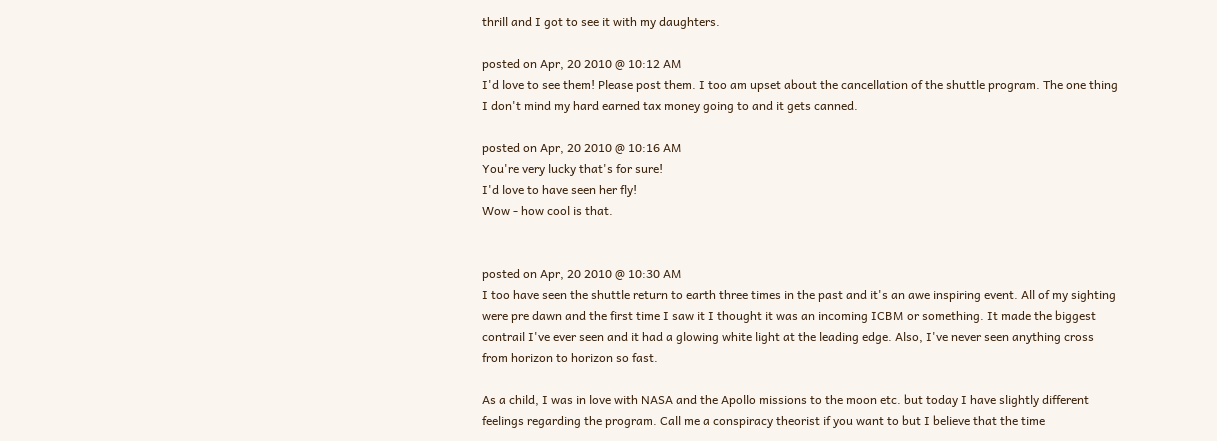thrill and I got to see it with my daughters.

posted on Apr, 20 2010 @ 10:12 AM
I'd love to see them! Please post them. I too am upset about the cancellation of the shuttle program. The one thing I don't mind my hard earned tax money going to and it gets canned.

posted on Apr, 20 2010 @ 10:16 AM
You're very lucky that's for sure!
I'd love to have seen her fly!
Wow - how cool is that.


posted on Apr, 20 2010 @ 10:30 AM
I too have seen the shuttle return to earth three times in the past and it's an awe inspiring event. All of my sighting were pre dawn and the first time I saw it I thought it was an incoming ICBM or something. It made the biggest contrail I've ever seen and it had a glowing white light at the leading edge. Also, I've never seen anything cross from horizon to horizon so fast.

As a child, I was in love with NASA and the Apollo missions to the moon etc. but today I have slightly different feelings regarding the program. Call me a conspiracy theorist if you want to but I believe that the time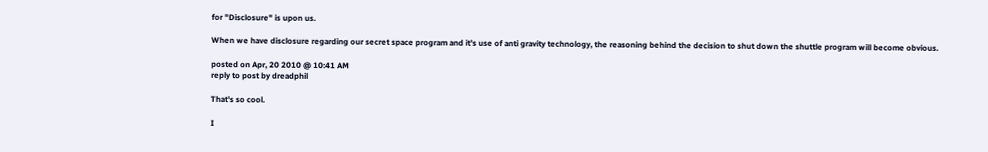for "Disclosure" is upon us.

When we have disclosure regarding our secret space program and it's use of anti gravity technology, the reasoning behind the decision to shut down the shuttle program will become obvious.

posted on Apr, 20 2010 @ 10:41 AM
reply to post by dreadphil

That's so cool.

I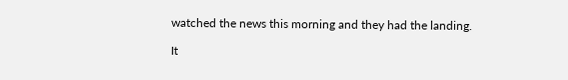watched the news this morning and they had the landing.

It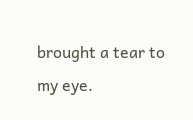brought a tear to my eye.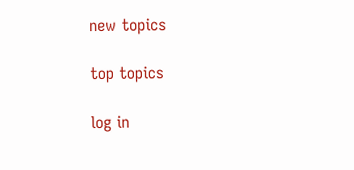new topics

top topics

log in